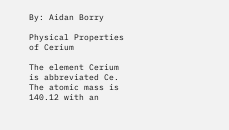By: Aidan Borry

Physical Properties of Cerium

The element Cerium is abbreviated Ce. The atomic mass is 140.12 with an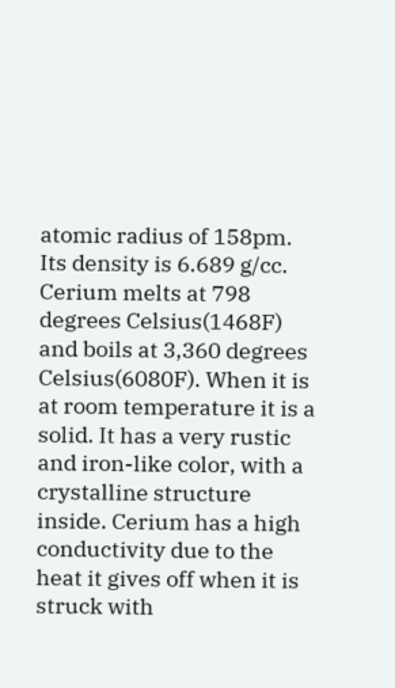atomic radius of 158pm. Its density is 6.689 g/cc. Cerium melts at 798 degrees Celsius(1468F) and boils at 3,360 degrees Celsius(6080F). When it is at room temperature it is a solid. It has a very rustic and iron-like color, with a crystalline structure inside. Cerium has a high conductivity due to the heat it gives off when it is struck with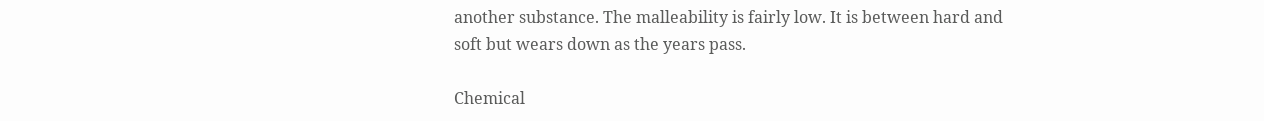another substance. The malleability is fairly low. It is between hard and soft but wears down as the years pass.

Chemical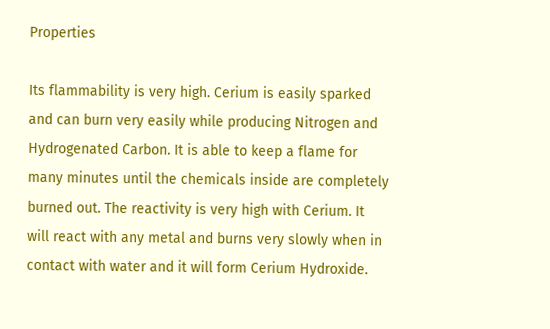Properties

Its flammability is very high. Cerium is easily sparked and can burn very easily while producing Nitrogen and Hydrogenated Carbon. It is able to keep a flame for many minutes until the chemicals inside are completely burned out. The reactivity is very high with Cerium. It will react with any metal and burns very slowly when in contact with water and it will form Cerium Hydroxide.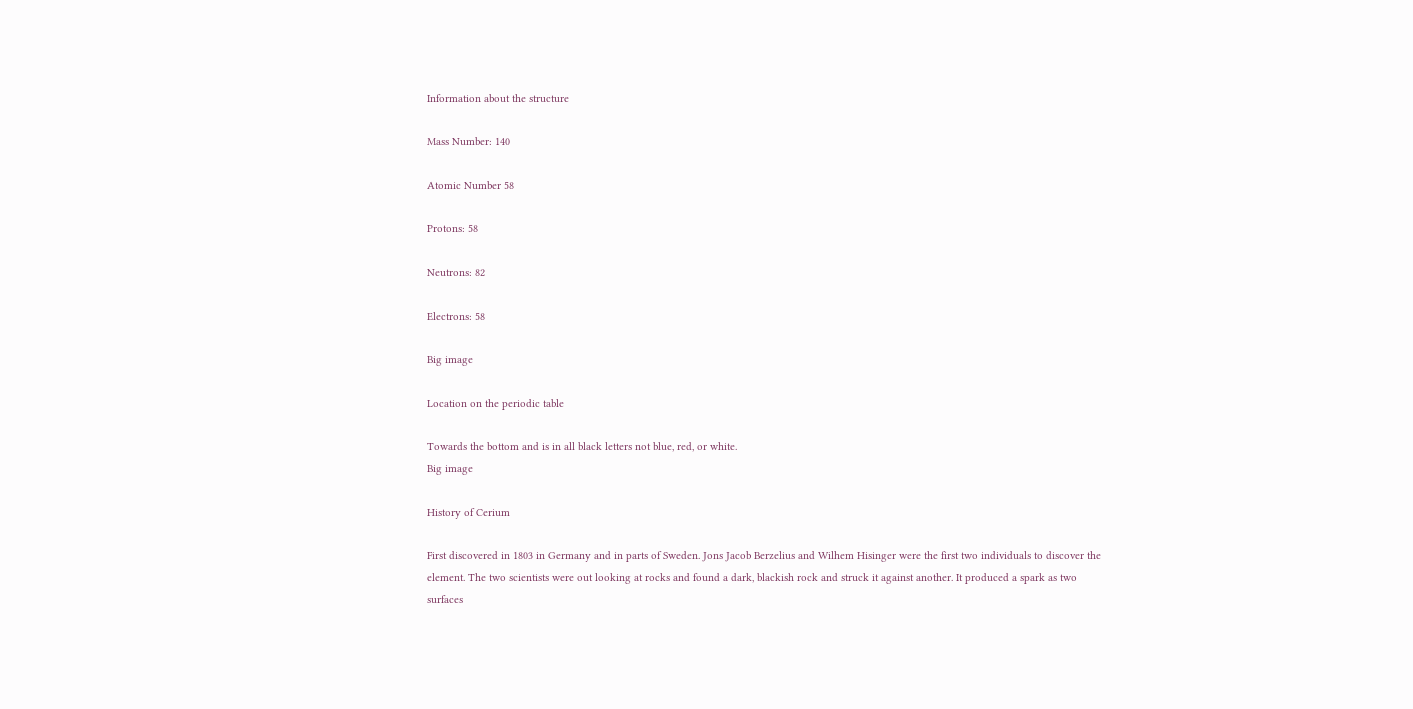Information about the structure

Mass Number: 140

Atomic Number 58

Protons: 58

Neutrons: 82

Electrons: 58

Big image

Location on the periodic table

Towards the bottom and is in all black letters not blue, red, or white.
Big image

History of Cerium

First discovered in 1803 in Germany and in parts of Sweden. Jons Jacob Berzelius and Wilhem Hisinger were the first two individuals to discover the element. The two scientists were out looking at rocks and found a dark, blackish rock and struck it against another. It produced a spark as two surfaces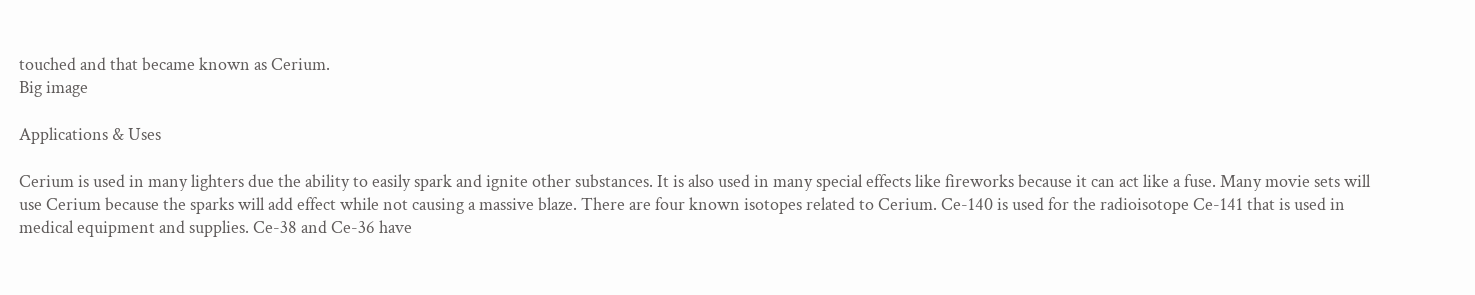touched and that became known as Cerium.
Big image

Applications & Uses

Cerium is used in many lighters due the ability to easily spark and ignite other substances. It is also used in many special effects like fireworks because it can act like a fuse. Many movie sets will use Cerium because the sparks will add effect while not causing a massive blaze. There are four known isotopes related to Cerium. Ce-140 is used for the radioisotope Ce-141 that is used in medical equipment and supplies. Ce-38 and Ce-36 have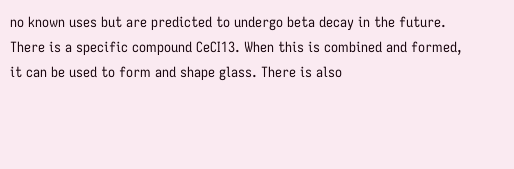no known uses but are predicted to undergo beta decay in the future. There is a specific compound CeCI13. When this is combined and formed, it can be used to form and shape glass. There is also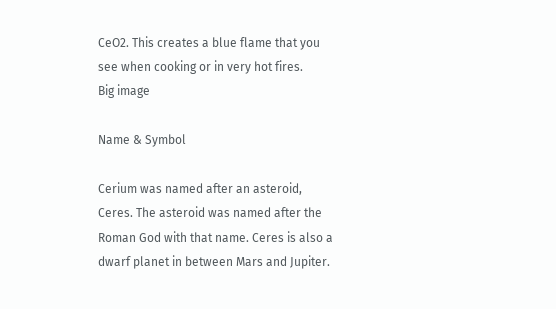CeO2. This creates a blue flame that you see when cooking or in very hot fires.
Big image

Name & Symbol

Cerium was named after an asteroid, Ceres. The asteroid was named after the Roman God with that name. Ceres is also a dwarf planet in between Mars and Jupiter.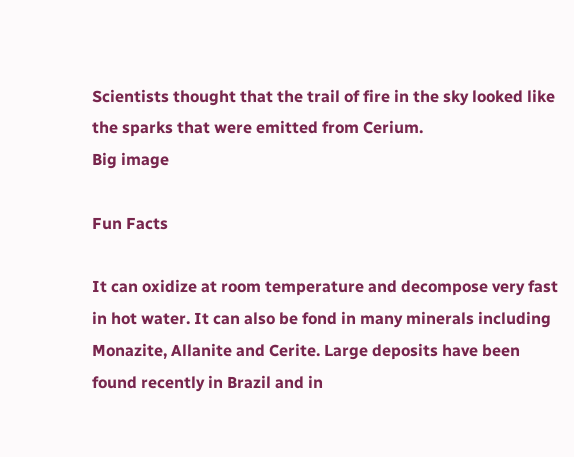Scientists thought that the trail of fire in the sky looked like the sparks that were emitted from Cerium.
Big image

Fun Facts

It can oxidize at room temperature and decompose very fast in hot water. It can also be fond in many minerals including Monazite, Allanite and Cerite. Large deposits have been found recently in Brazil and in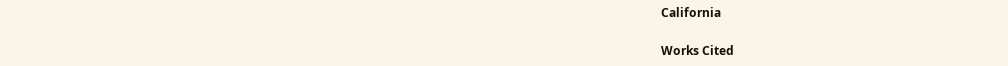California

Works Cited